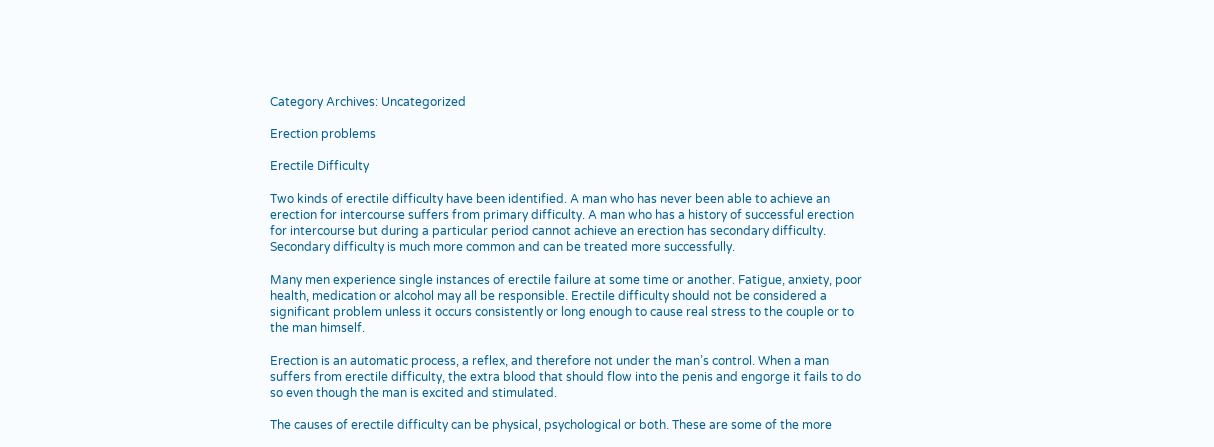Category Archives: Uncategorized

Erection problems

Erectile Difficulty

Two kinds of erectile difficulty have been identified. A man who has never been able to achieve an erection for intercourse suffers from primary difficulty. A man who has a history of successful erection for intercourse but during a particular period cannot achieve an erection has secondary difficulty. Secondary difficulty is much more common and can be treated more successfully.

Many men experience single instances of erectile failure at some time or another. Fatigue, anxiety, poor health, medication or alcohol may all be responsible. Erectile difficulty should not be considered a significant problem unless it occurs consistently or long enough to cause real stress to the couple or to the man himself.

Erection is an automatic process, a reflex, and therefore not under the man’s control. When a man suffers from erectile difficulty, the extra blood that should flow into the penis and engorge it fails to do so even though the man is excited and stimulated.

The causes of erectile difficulty can be physical, psychological or both. These are some of the more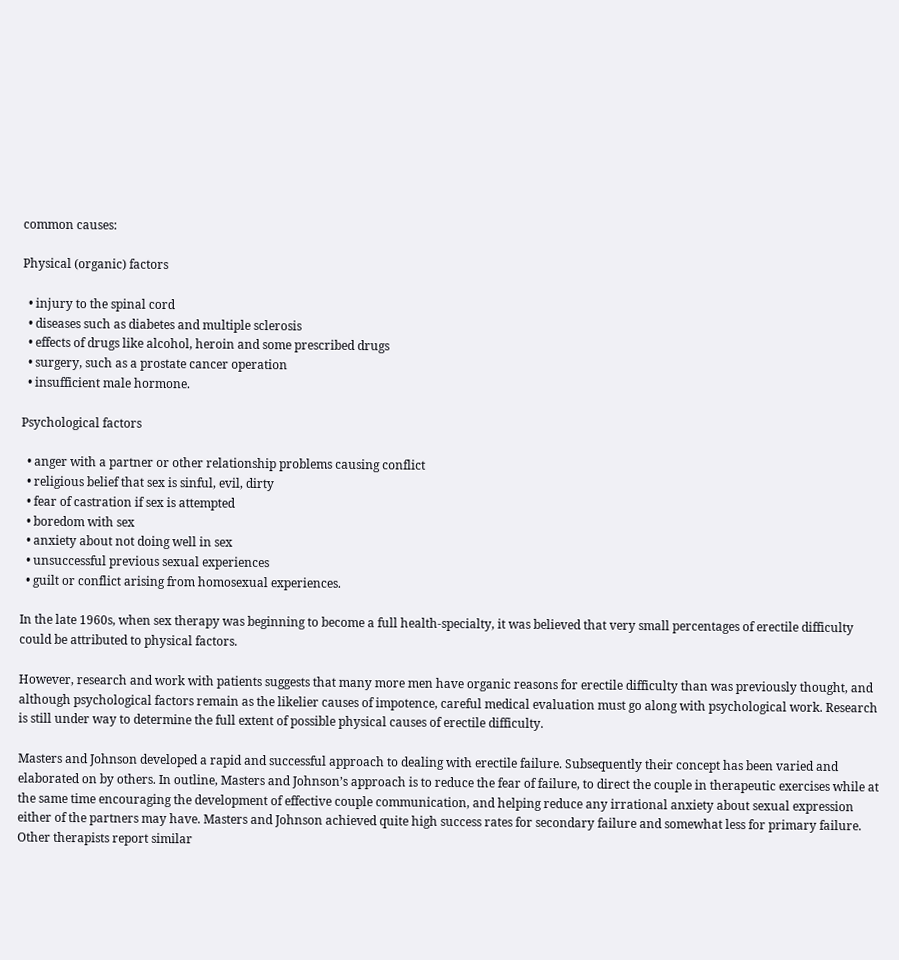common causes:

Physical (organic) factors

  • injury to the spinal cord
  • diseases such as diabetes and multiple sclerosis
  • effects of drugs like alcohol, heroin and some prescribed drugs
  • surgery, such as a prostate cancer operation
  • insufficient male hormone.

Psychological factors

  • anger with a partner or other relationship problems causing conflict
  • religious belief that sex is sinful, evil, dirty
  • fear of castration if sex is attempted
  • boredom with sex
  • anxiety about not doing well in sex
  • unsuccessful previous sexual experiences
  • guilt or conflict arising from homosexual experiences.

In the late 1960s, when sex therapy was beginning to become a full health-specialty, it was believed that very small percentages of erectile difficulty could be attributed to physical factors.

However, research and work with patients suggests that many more men have organic reasons for erectile difficulty than was previously thought, and although psychological factors remain as the likelier causes of impotence, careful medical evaluation must go along with psychological work. Research is still under way to determine the full extent of possible physical causes of erectile difficulty.

Masters and Johnson developed a rapid and successful approach to dealing with erectile failure. Subsequently their concept has been varied and elaborated on by others. In outline, Masters and Johnson’s approach is to reduce the fear of failure, to direct the couple in therapeutic exercises while at the same time encouraging the development of effective couple communication, and helping reduce any irrational anxiety about sexual expression either of the partners may have. Masters and Johnson achieved quite high success rates for secondary failure and somewhat less for primary failure. Other therapists report similar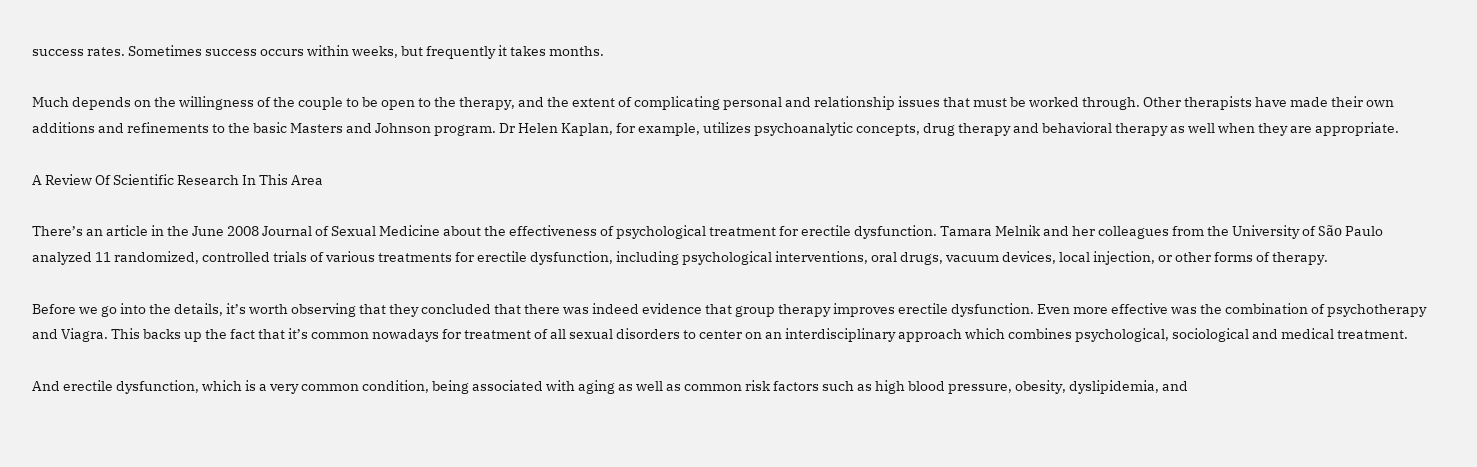success rates. Sometimes success occurs within weeks, but frequently it takes months.

Much depends on the willingness of the couple to be open to the therapy, and the extent of complicating personal and relationship issues that must be worked through. Other therapists have made their own additions and refinements to the basic Masters and Johnson program. Dr Helen Kaplan, for example, utilizes psychoanalytic concepts, drug therapy and behavioral therapy as well when they are appropriate.

A Review Of Scientific Research In This Area

There’s an article in the June 2008 Journal of Sexual Medicine about the effectiveness of psychological treatment for erectile dysfunction. Tamara Melnik and her colleagues from the University of São Paulo analyzed 11 randomized, controlled trials of various treatments for erectile dysfunction, including psychological interventions, oral drugs, vacuum devices, local injection, or other forms of therapy.

Before we go into the details, it’s worth observing that they concluded that there was indeed evidence that group therapy improves erectile dysfunction. Even more effective was the combination of psychotherapy and Viagra. This backs up the fact that it’s common nowadays for treatment of all sexual disorders to center on an interdisciplinary approach which combines psychological, sociological and medical treatment.

And erectile dysfunction, which is a very common condition, being associated with aging as well as common risk factors such as high blood pressure, obesity, dyslipidemia, and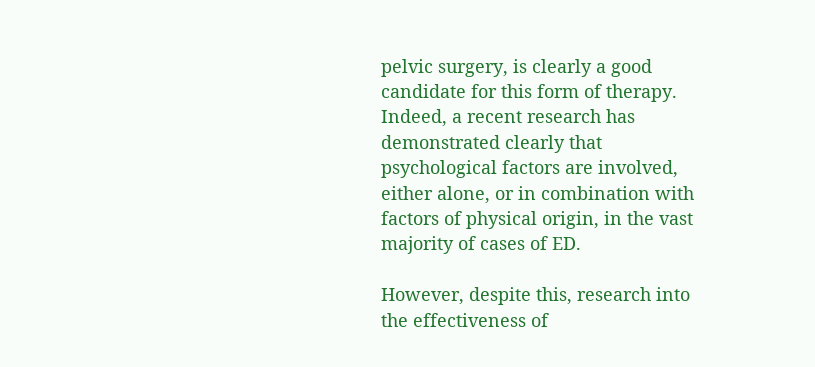pelvic surgery, is clearly a good candidate for this form of therapy. Indeed, a recent research has demonstrated clearly that psychological factors are involved, either alone, or in combination with factors of physical origin, in the vast majority of cases of ED.

However, despite this, research into the effectiveness of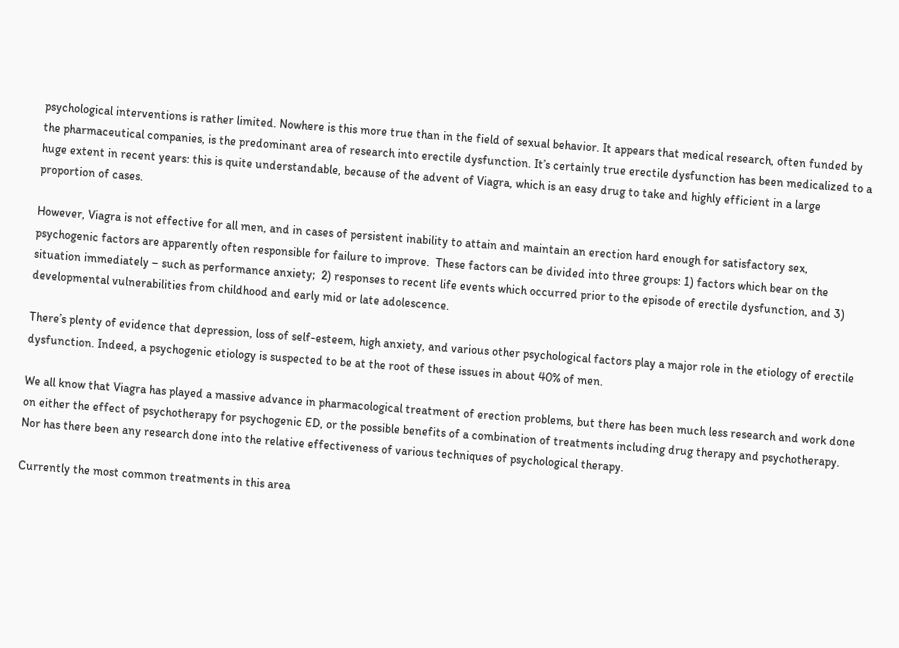psychological interventions is rather limited. Nowhere is this more true than in the field of sexual behavior. It appears that medical research, often funded by the pharmaceutical companies, is the predominant area of research into erectile dysfunction. It’s certainly true erectile dysfunction has been medicalized to a huge extent in recent years: this is quite understandable, because of the advent of Viagra, which is an easy drug to take and highly efficient in a large proportion of cases.

However, Viagra is not effective for all men, and in cases of persistent inability to attain and maintain an erection hard enough for satisfactory sex, psychogenic factors are apparently often responsible for failure to improve.  These factors can be divided into three groups: 1) factors which bear on the situation immediately – such as performance anxiety;  2) responses to recent life events which occurred prior to the episode of erectile dysfunction, and 3) developmental vulnerabilities from childhood and early mid or late adolescence.

There’s plenty of evidence that depression, loss of self-esteem, high anxiety, and various other psychological factors play a major role in the etiology of erectile dysfunction. Indeed, a psychogenic etiology is suspected to be at the root of these issues in about 40% of men.

We all know that Viagra has played a massive advance in pharmacological treatment of erection problems, but there has been much less research and work done on either the effect of psychotherapy for psychogenic ED, or the possible benefits of a combination of treatments including drug therapy and psychotherapy. Nor has there been any research done into the relative effectiveness of various techniques of psychological therapy.

Currently the most common treatments in this area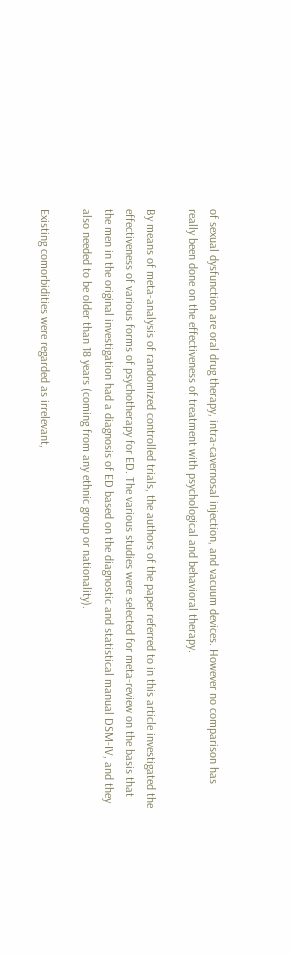of sexual dysfunction are oral drug therapy, intra-cavernosal injection, and vacuum devices. However no comparison has really been done on the effectiveness of treatment with psychological and behavioral therapy.

By means of meta-analysis of randomized controlled trials, the authors of the paper referred to in this article investigated the effectiveness of various forms of psychotherapy for ED. The various studies were selected for meta-review on the basis that the men in the original investigation had a diagnosis of ED based on the diagnostic and statistical manual DSM-IV, and they also needed to be older than 18 years (coming from any ethnic group or nationality).

Existing comorbidities were regarded as irrelevant,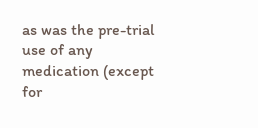as was the pre-trial use of any medication (except for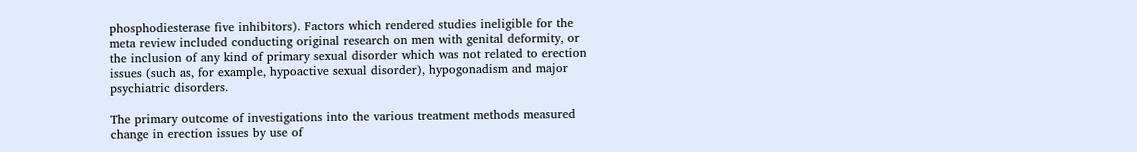phosphodiesterase five inhibitors). Factors which rendered studies ineligible for the meta review included conducting original research on men with genital deformity, or the inclusion of any kind of primary sexual disorder which was not related to erection issues (such as, for example, hypoactive sexual disorder), hypogonadism and major psychiatric disorders.

The primary outcome of investigations into the various treatment methods measured change in erection issues by use of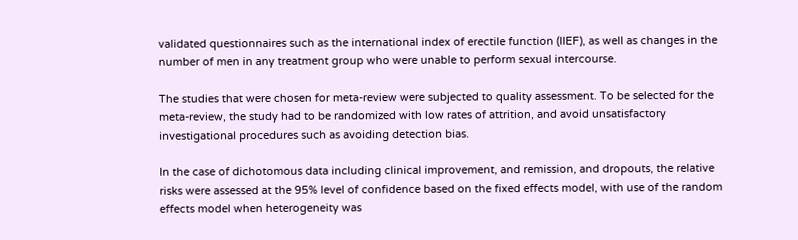validated questionnaires such as the international index of erectile function (IIEF), as well as changes in the number of men in any treatment group who were unable to perform sexual intercourse.

The studies that were chosen for meta-review were subjected to quality assessment. To be selected for the meta-review, the study had to be randomized with low rates of attrition, and avoid unsatisfactory investigational procedures such as avoiding detection bias.

In the case of dichotomous data including clinical improvement, and remission, and dropouts, the relative risks were assessed at the 95% level of confidence based on the fixed effects model, with use of the random effects model when heterogeneity was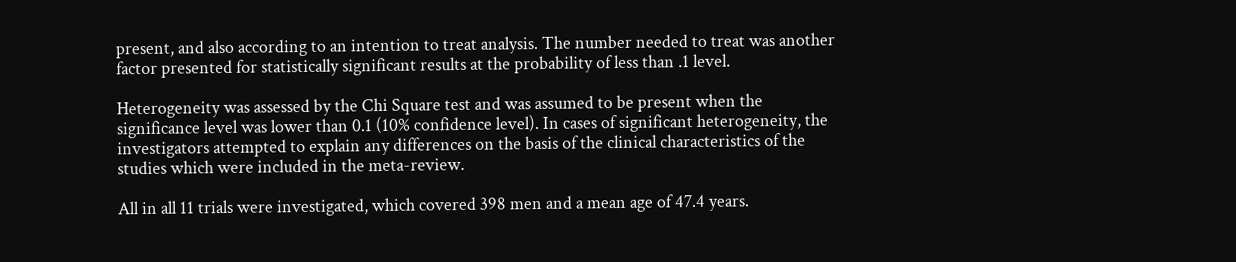present, and also according to an intention to treat analysis. The number needed to treat was another factor presented for statistically significant results at the probability of less than .1 level.

Heterogeneity was assessed by the Chi Square test and was assumed to be present when the significance level was lower than 0.1 (10% confidence level). In cases of significant heterogeneity, the investigators attempted to explain any differences on the basis of the clinical characteristics of the studies which were included in the meta-review.

All in all 11 trials were investigated, which covered 398 men and a mean age of 47.4 years.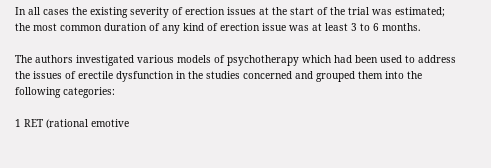In all cases the existing severity of erection issues at the start of the trial was estimated; the most common duration of any kind of erection issue was at least 3 to 6 months.

The authors investigated various models of psychotherapy which had been used to address the issues of erectile dysfunction in the studies concerned and grouped them into the following categories:

1 RET (rational emotive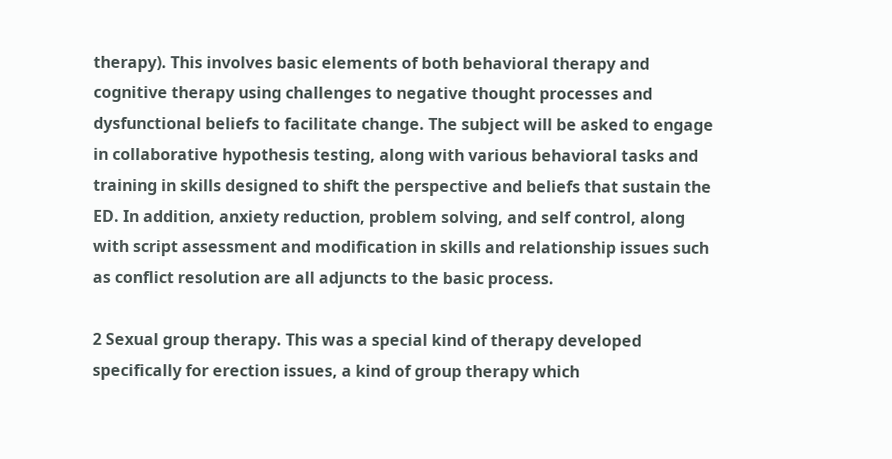therapy). This involves basic elements of both behavioral therapy and cognitive therapy using challenges to negative thought processes and dysfunctional beliefs to facilitate change. The subject will be asked to engage in collaborative hypothesis testing, along with various behavioral tasks and training in skills designed to shift the perspective and beliefs that sustain the ED. In addition, anxiety reduction, problem solving, and self control, along with script assessment and modification in skills and relationship issues such as conflict resolution are all adjuncts to the basic process.

2 Sexual group therapy. This was a special kind of therapy developed specifically for erection issues, a kind of group therapy which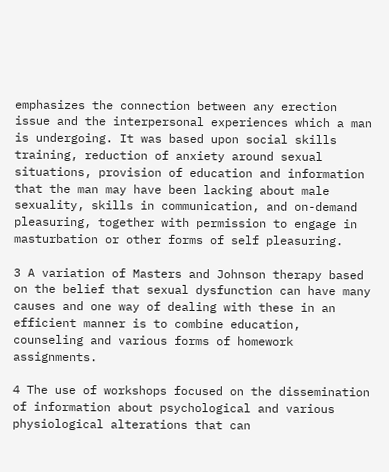emphasizes the connection between any erection issue and the interpersonal experiences which a man is undergoing. It was based upon social skills training, reduction of anxiety around sexual situations, provision of education and information that the man may have been lacking about male sexuality, skills in communication, and on-demand pleasuring, together with permission to engage in masturbation or other forms of self pleasuring.

3 A variation of Masters and Johnson therapy based on the belief that sexual dysfunction can have many causes and one way of dealing with these in an efficient manner is to combine education, counseling and various forms of homework assignments.

4 The use of workshops focused on the dissemination of information about psychological and various physiological alterations that can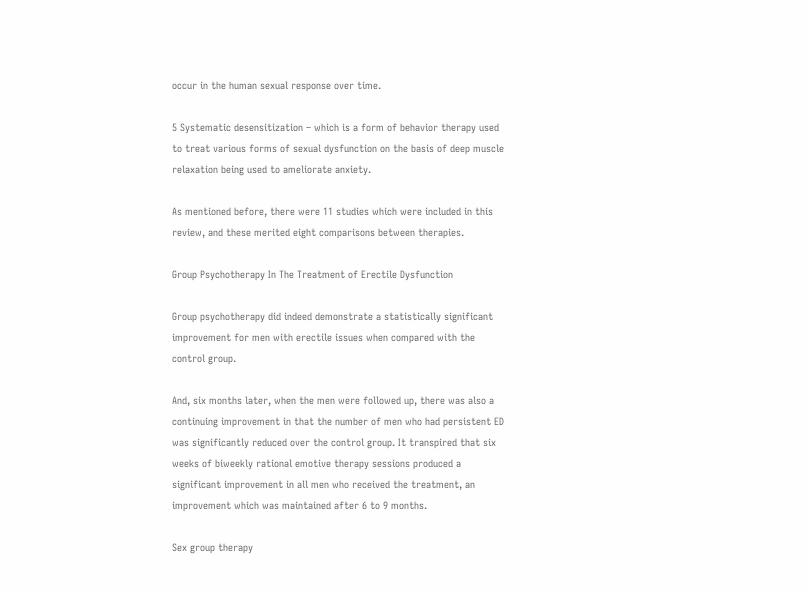occur in the human sexual response over time.

5 Systematic desensitization – which is a form of behavior therapy used to treat various forms of sexual dysfunction on the basis of deep muscle relaxation being used to ameliorate anxiety.

As mentioned before, there were 11 studies which were included in this review, and these merited eight comparisons between therapies.

Group Psychotherapy In The Treatment of Erectile Dysfunction

Group psychotherapy did indeed demonstrate a statistically significant improvement for men with erectile issues when compared with the control group.

And, six months later, when the men were followed up, there was also a continuing improvement in that the number of men who had persistent ED was significantly reduced over the control group. It transpired that six weeks of biweekly rational emotive therapy sessions produced a significant improvement in all men who received the treatment, an improvement which was maintained after 6 to 9 months.

Sex group therapy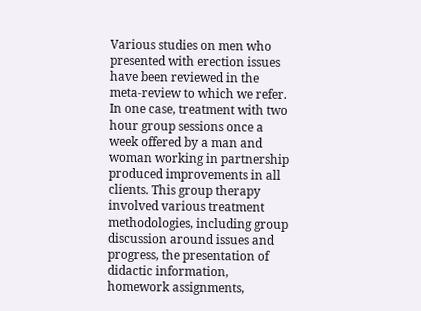Various studies on men who presented with erection issues have been reviewed in the meta-review to which we refer. In one case, treatment with two hour group sessions once a week offered by a man and woman working in partnership produced improvements in all clients. This group therapy involved various treatment methodologies, including group discussion around issues and progress, the presentation of didactic information, homework assignments,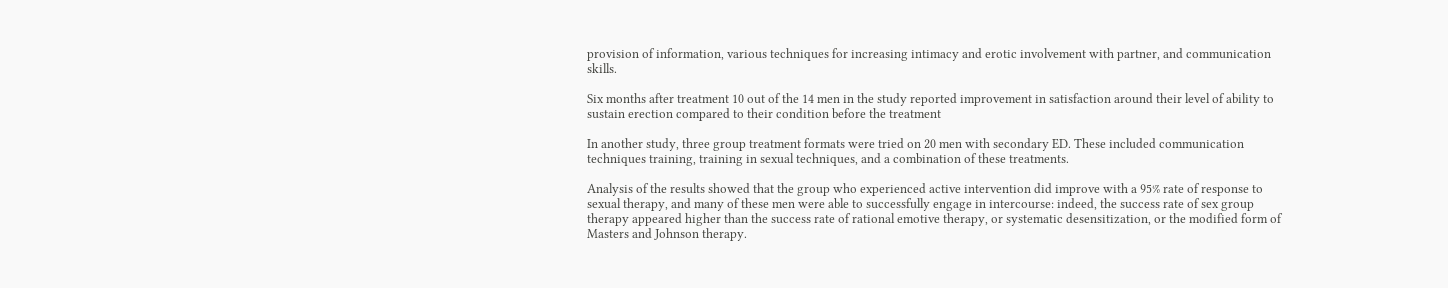provision of information, various techniques for increasing intimacy and erotic involvement with partner, and communication skills.

Six months after treatment 10 out of the 14 men in the study reported improvement in satisfaction around their level of ability to sustain erection compared to their condition before the treatment

In another study, three group treatment formats were tried on 20 men with secondary ED. These included communication techniques training, training in sexual techniques, and a combination of these treatments.

Analysis of the results showed that the group who experienced active intervention did improve with a 95% rate of response to sexual therapy, and many of these men were able to successfully engage in intercourse: indeed, the success rate of sex group therapy appeared higher than the success rate of rational emotive therapy, or systematic desensitization, or the modified form of Masters and Johnson therapy.